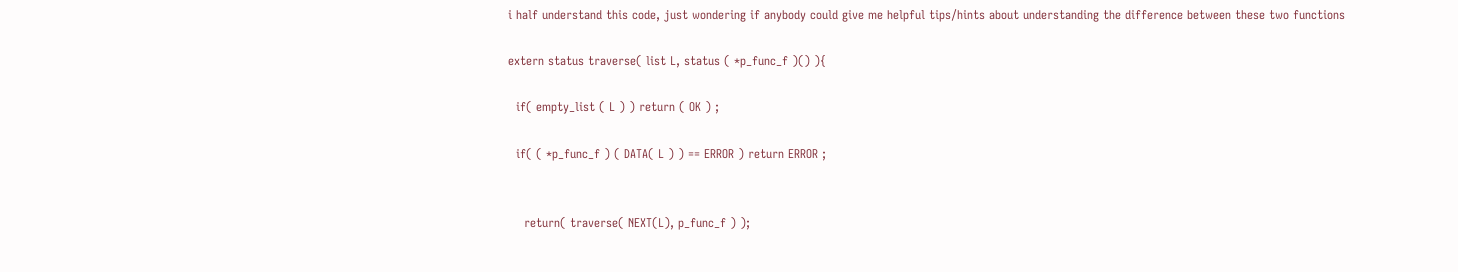i half understand this code, just wondering if anybody could give me helpful tips/hints about understanding the difference between these two functions

extern status traverse( list L, status ( *p_func_f )() ){

  if( empty_list ( L ) ) return ( OK ) ;

  if( ( *p_func_f ) ( DATA( L ) ) == ERROR ) return ERROR ;


    return( traverse( NEXT(L), p_func_f ) );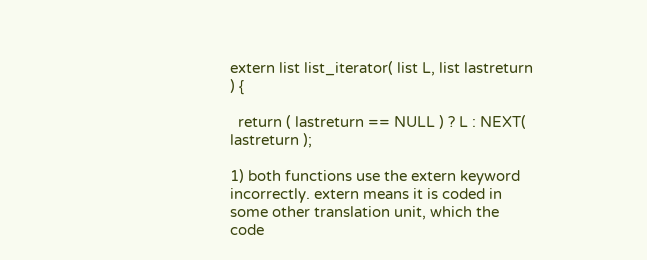extern list list_iterator( list L, list lastreturn ) {

  return ( lastreturn == NULL ) ? L : NEXT( lastreturn );

1) both functions use the extern keyword incorrectly. extern means it is coded in some other translation unit, which the code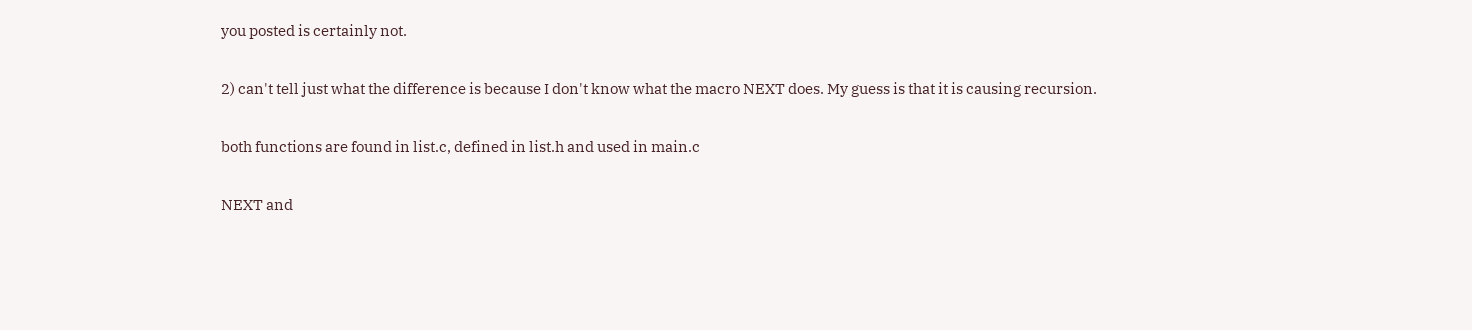you posted is certainly not.

2) can't tell just what the difference is because I don't know what the macro NEXT does. My guess is that it is causing recursion.

both functions are found in list.c, defined in list.h and used in main.c

NEXT and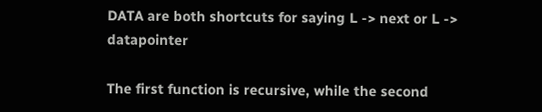DATA are both shortcuts for saying L -> next or L -> datapointer

The first function is recursive, while the second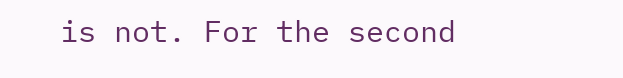is not. For the second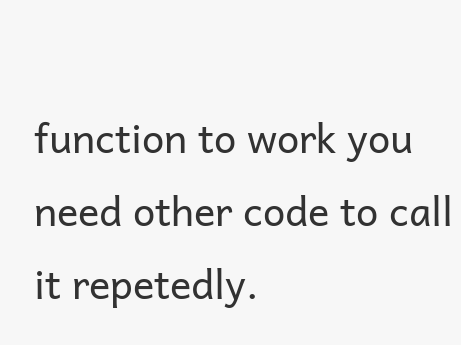function to work you need other code to call it repetedly.